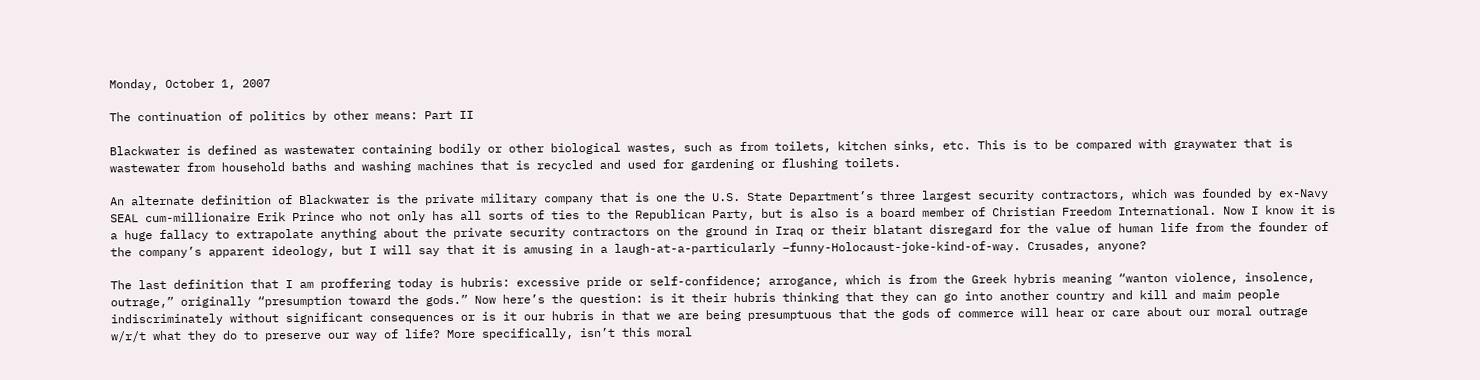Monday, October 1, 2007

The continuation of politics by other means: Part II

Blackwater is defined as wastewater containing bodily or other biological wastes, such as from toilets, kitchen sinks, etc. This is to be compared with graywater that is wastewater from household baths and washing machines that is recycled and used for gardening or flushing toilets.

An alternate definition of Blackwater is the private military company that is one the U.S. State Department’s three largest security contractors, which was founded by ex-Navy SEAL cum-millionaire Erik Prince who not only has all sorts of ties to the Republican Party, but is also is a board member of Christian Freedom International. Now I know it is a huge fallacy to extrapolate anything about the private security contractors on the ground in Iraq or their blatant disregard for the value of human life from the founder of the company’s apparent ideology, but I will say that it is amusing in a laugh-at-a-particularly –funny-Holocaust-joke-kind-of-way. Crusades, anyone?

The last definition that I am proffering today is hubris: excessive pride or self-confidence; arrogance, which is from the Greek hybris meaning “wanton violence, insolence, outrage,” originally “presumption toward the gods.” Now here’s the question: is it their hubris thinking that they can go into another country and kill and maim people indiscriminately without significant consequences or is it our hubris in that we are being presumptuous that the gods of commerce will hear or care about our moral outrage w/r/t what they do to preserve our way of life? More specifically, isn’t this moral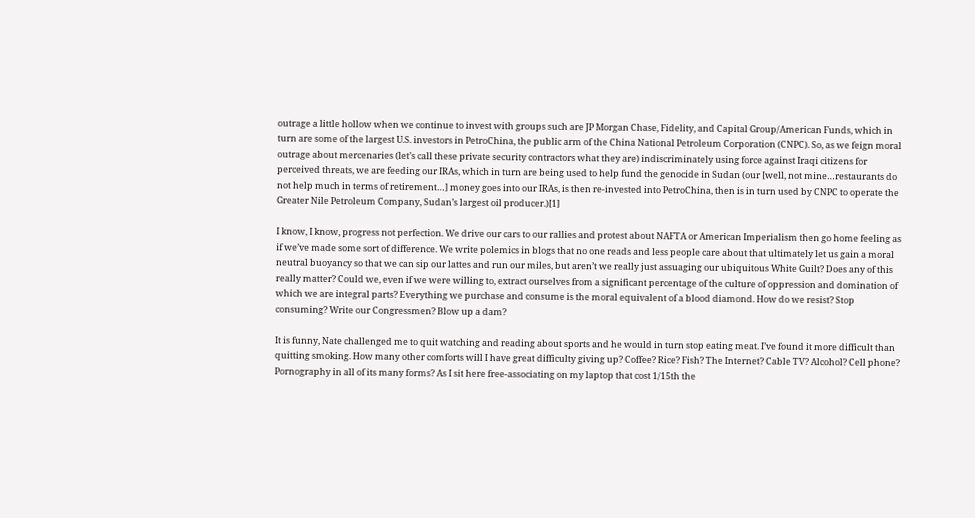outrage a little hollow when we continue to invest with groups such are JP Morgan Chase, Fidelity, and Capital Group/American Funds, which in turn are some of the largest U.S. investors in PetroChina, the public arm of the China National Petroleum Corporation (CNPC). So, as we feign moral outrage about mercenaries (let’s call these private security contractors what they are) indiscriminately using force against Iraqi citizens for perceived threats, we are feeding our IRAs, which in turn are being used to help fund the genocide in Sudan (our [well, not mine…restaurants do not help much in terms of retirement…] money goes into our IRAs, is then re-invested into PetroChina, then is in turn used by CNPC to operate the Greater Nile Petroleum Company, Sudan’s largest oil producer.)[1]

I know, I know, progress not perfection. We drive our cars to our rallies and protest about NAFTA or American Imperialism then go home feeling as if we’ve made some sort of difference. We write polemics in blogs that no one reads and less people care about that ultimately let us gain a moral neutral buoyancy so that we can sip our lattes and run our miles, but aren’t we really just assuaging our ubiquitous White Guilt? Does any of this really matter? Could we, even if we were willing to, extract ourselves from a significant percentage of the culture of oppression and domination of which we are integral parts? Everything we purchase and consume is the moral equivalent of a blood diamond. How do we resist? Stop consuming? Write our Congressmen? Blow up a dam?

It is funny, Nate challenged me to quit watching and reading about sports and he would in turn stop eating meat. I’ve found it more difficult than quitting smoking. How many other comforts will I have great difficulty giving up? Coffee? Rice? Fish? The Internet? Cable TV? Alcohol? Cell phone? Pornography in all of its many forms? As I sit here free-associating on my laptop that cost 1/15th the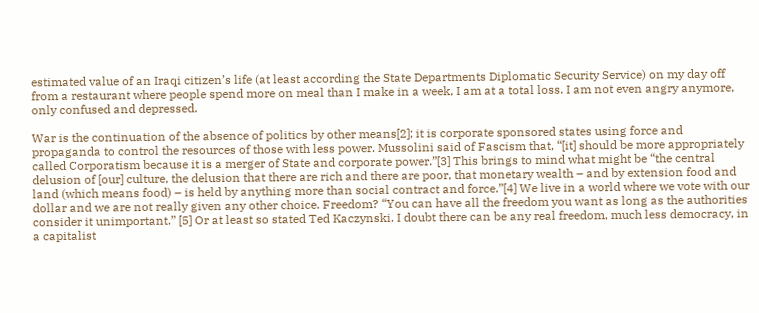estimated value of an Iraqi citizen’s life (at least according the State Departments Diplomatic Security Service) on my day off from a restaurant where people spend more on meal than I make in a week, I am at a total loss. I am not even angry anymore, only confused and depressed.

War is the continuation of the absence of politics by other means[2]; it is corporate sponsored states using force and propaganda to control the resources of those with less power. Mussolini said of Fascism that, “[it] should be more appropriately called Corporatism because it is a merger of State and corporate power.”[3] This brings to mind what might be “the central delusion of [our] culture, the delusion that there are rich and there are poor, that monetary wealth – and by extension food and land (which means food) – is held by anything more than social contract and force.”[4] We live in a world where we vote with our dollar and we are not really given any other choice. Freedom? “You can have all the freedom you want as long as the authorities consider it unimportant.” [5] Or at least so stated Ted Kaczynski. I doubt there can be any real freedom, much less democracy, in a capitalist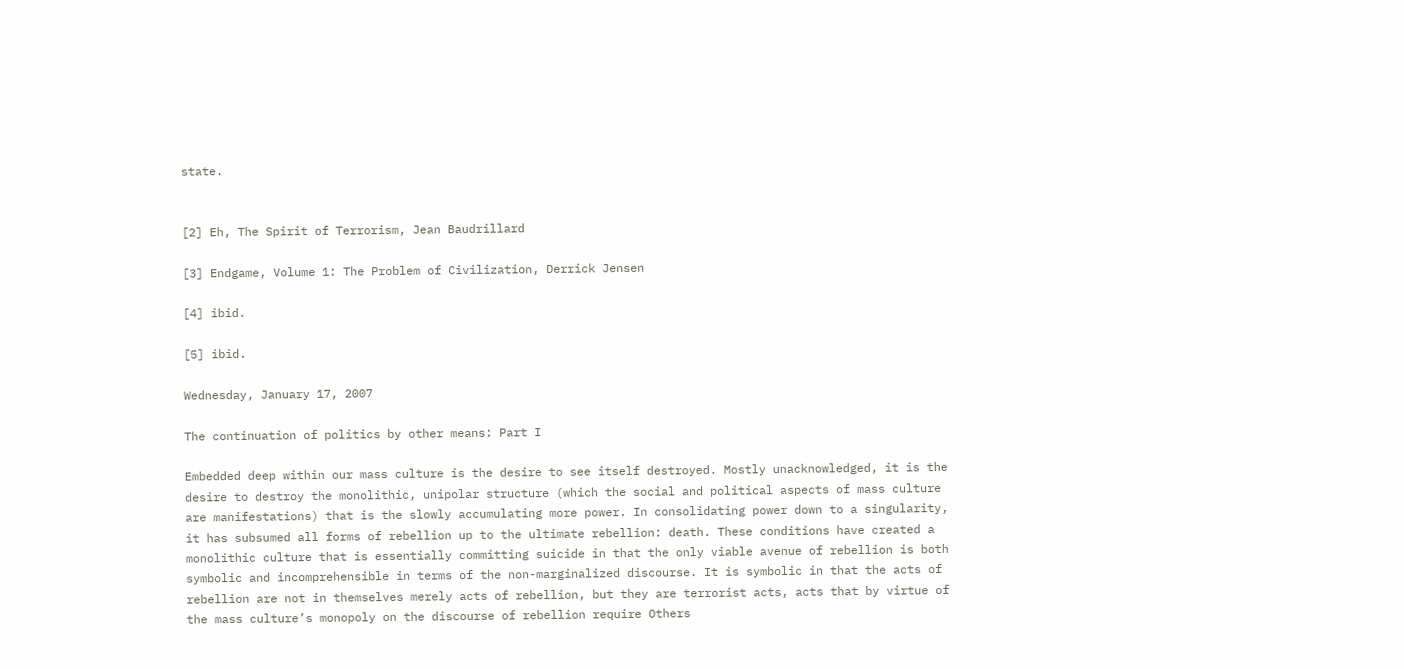state.


[2] Eh, The Spirit of Terrorism, Jean Baudrillard

[3] Endgame, Volume 1: The Problem of Civilization, Derrick Jensen

[4] ibid.

[5] ibid.

Wednesday, January 17, 2007

The continuation of politics by other means: Part I

Embedded deep within our mass culture is the desire to see itself destroyed. Mostly unacknowledged, it is the desire to destroy the monolithic, unipolar structure (which the social and political aspects of mass culture are manifestations) that is the slowly accumulating more power. In consolidating power down to a singularity, it has subsumed all forms of rebellion up to the ultimate rebellion: death. These conditions have created a monolithic culture that is essentially committing suicide in that the only viable avenue of rebellion is both symbolic and incomprehensible in terms of the non-marginalized discourse. It is symbolic in that the acts of rebellion are not in themselves merely acts of rebellion, but they are terrorist acts, acts that by virtue of the mass culture’s monopoly on the discourse of rebellion require Others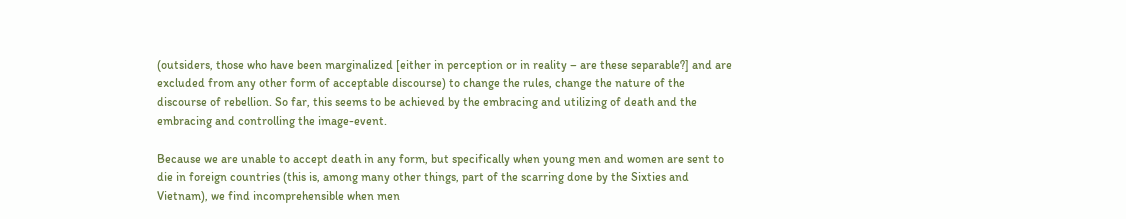(outsiders, those who have been marginalized [either in perception or in reality – are these separable?] and are excluded from any other form of acceptable discourse) to change the rules, change the nature of the discourse of rebellion. So far, this seems to be achieved by the embracing and utilizing of death and the embracing and controlling the image-event.

Because we are unable to accept death in any form, but specifically when young men and women are sent to die in foreign countries (this is, among many other things, part of the scarring done by the Sixties and Vietnam), we find incomprehensible when men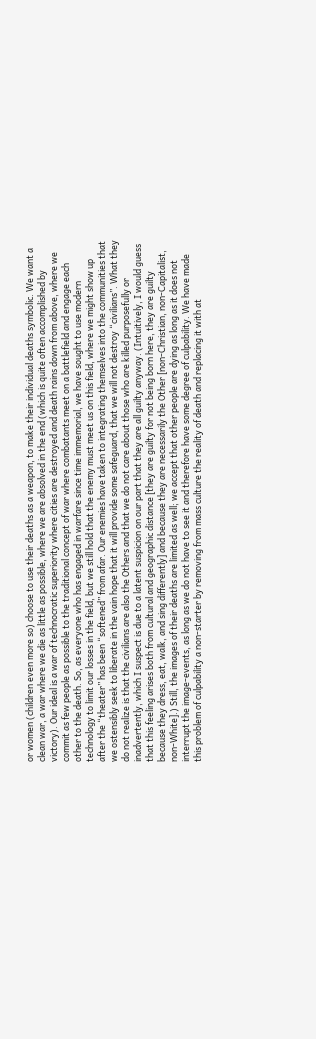or women (children even more so) choose to use their deaths as a weapon, to make their individual deaths symbolic. We want a clean war, a war where we die as little as possible, where we are absolved in the end (which is quite often accomplished by victory). Our ideal is a war of technocratic superiority where cities are destroyed and death rains down from above, where we commit as few people as possible to the traditional concept of war where combatants meet on a battlefield and engage each other to the death. So, as everyone who has engaged in warfare since time immemorial, we have sought to use modern technology to limit our losses in the field, but we still hold that the enemy must meet us on this field, where we might show up after the “theater” has been “softened” from afar. Our enemies have taken to integrating themselves into the communities that we ostensibly seek to liberate in the vain hope that it will provide some safeguard, that we will not destroy “civilians”. What they do not realize is that the civilians are also the Others and that we do not care about those who are killed purposefully or inadvertently, which I suspect is due to a latent suspicion on our part that they are all guilty anyway. (Intuitively, I would guess that this feeling arises both from cultural and geographic distance [they are guilty for not being born here, they are guilty because they dress, eat, walk, and sing differently] and because they are necessarily the Other [non-Christian, non-Capitalist, non-White].) Still, the images of their deaths are limited as well; we accept that other people are dying as long as it does not interrupt the image-events, as long as we do not have to see it and therefore have some degree of culpability. We have made this problem of culpability a non-starter by removing from mass culture the reality of death and replacing it with at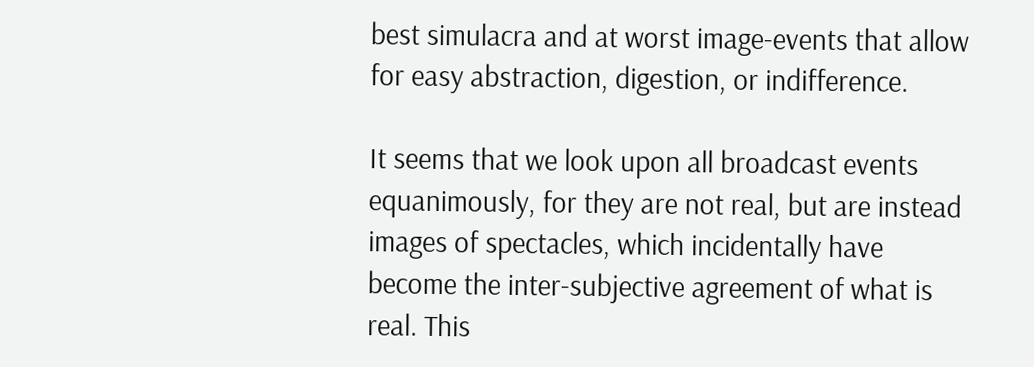best simulacra and at worst image-events that allow for easy abstraction, digestion, or indifference.

It seems that we look upon all broadcast events equanimously, for they are not real, but are instead images of spectacles, which incidentally have become the inter-subjective agreement of what is real. This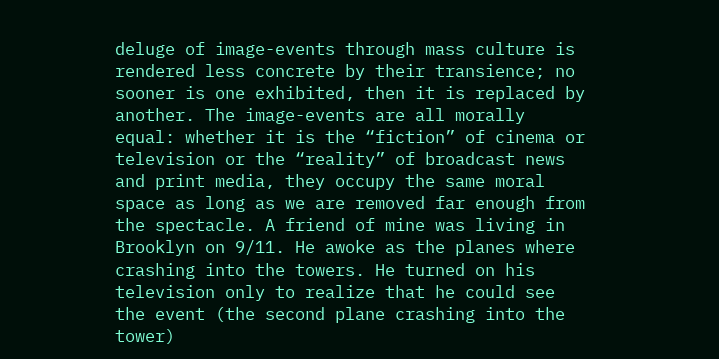deluge of image-events through mass culture is rendered less concrete by their transience; no sooner is one exhibited, then it is replaced by another. The image-events are all morally equal: whether it is the “fiction” of cinema or television or the “reality” of broadcast news and print media, they occupy the same moral space as long as we are removed far enough from the spectacle. A friend of mine was living in Brooklyn on 9/11. He awoke as the planes where crashing into the towers. He turned on his television only to realize that he could see the event (the second plane crashing into the tower)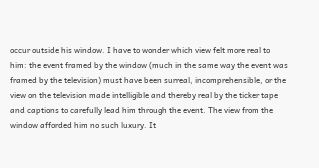occur outside his window. I have to wonder which view felt more real to him: the event framed by the window (much in the same way the event was framed by the television) must have been surreal, incomprehensible, or the view on the television made intelligible and thereby real by the ticker tape and captions to carefully lead him through the event. The view from the window afforded him no such luxury. It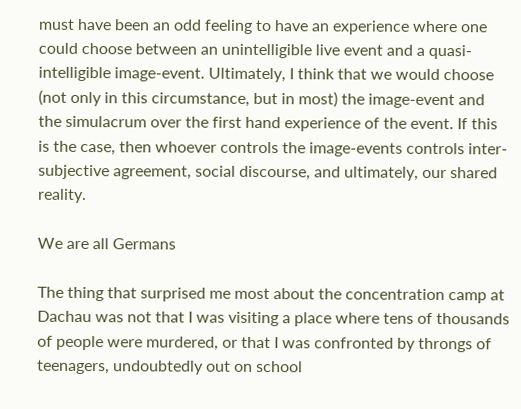must have been an odd feeling to have an experience where one could choose between an unintelligible live event and a quasi-intelligible image-event. Ultimately, I think that we would choose (not only in this circumstance, but in most) the image-event and the simulacrum over the first hand experience of the event. If this is the case, then whoever controls the image-events controls inter-subjective agreement, social discourse, and ultimately, our shared reality.

We are all Germans

The thing that surprised me most about the concentration camp at Dachau was not that I was visiting a place where tens of thousands of people were murdered, or that I was confronted by throngs of teenagers, undoubtedly out on school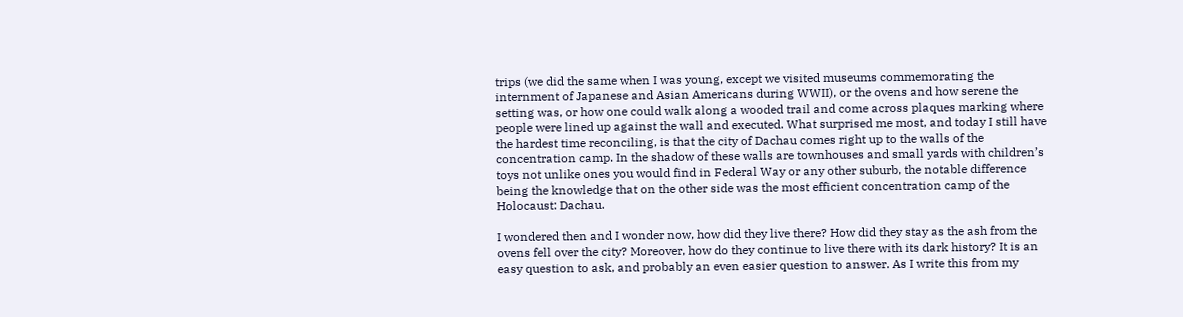trips (we did the same when I was young, except we visited museums commemorating the internment of Japanese and Asian Americans during WWII), or the ovens and how serene the setting was, or how one could walk along a wooded trail and come across plaques marking where people were lined up against the wall and executed. What surprised me most, and today I still have the hardest time reconciling, is that the city of Dachau comes right up to the walls of the concentration camp. In the shadow of these walls are townhouses and small yards with children’s toys not unlike ones you would find in Federal Way or any other suburb, the notable difference being the knowledge that on the other side was the most efficient concentration camp of the Holocaust: Dachau.

I wondered then and I wonder now, how did they live there? How did they stay as the ash from the ovens fell over the city? Moreover, how do they continue to live there with its dark history? It is an easy question to ask, and probably an even easier question to answer. As I write this from my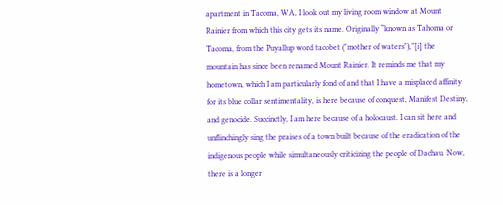apartment in Tacoma, WA, I look out my living room window at Mount Rainier from which this city gets its name. Originally “known as Tahoma or Tacoma, from the Puyallup word tacobet ("mother of waters"),”[i] the mountain has since been renamed Mount Rainier. It reminds me that my hometown, which I am particularly fond of and that I have a misplaced affinity for its blue collar sentimentality, is here because of conquest, Manifest Destiny, and genocide. Succinctly, I am here because of a holocaust. I can sit here and unflinchingly sing the praises of a town built because of the eradication of the indigenous people while simultaneously criticizing the people of Dachau. Now, there is a longer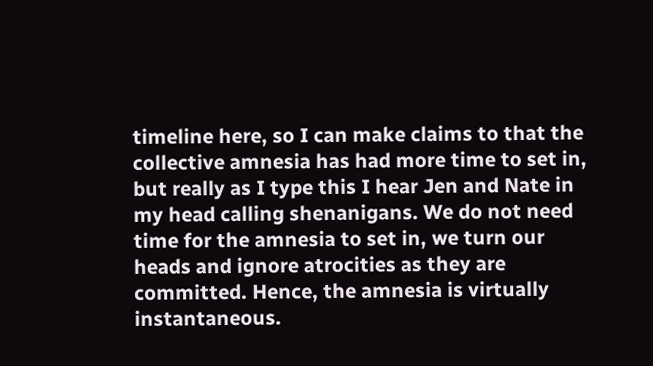timeline here, so I can make claims to that the collective amnesia has had more time to set in, but really as I type this I hear Jen and Nate in my head calling shenanigans. We do not need time for the amnesia to set in, we turn our heads and ignore atrocities as they are committed. Hence, the amnesia is virtually instantaneous.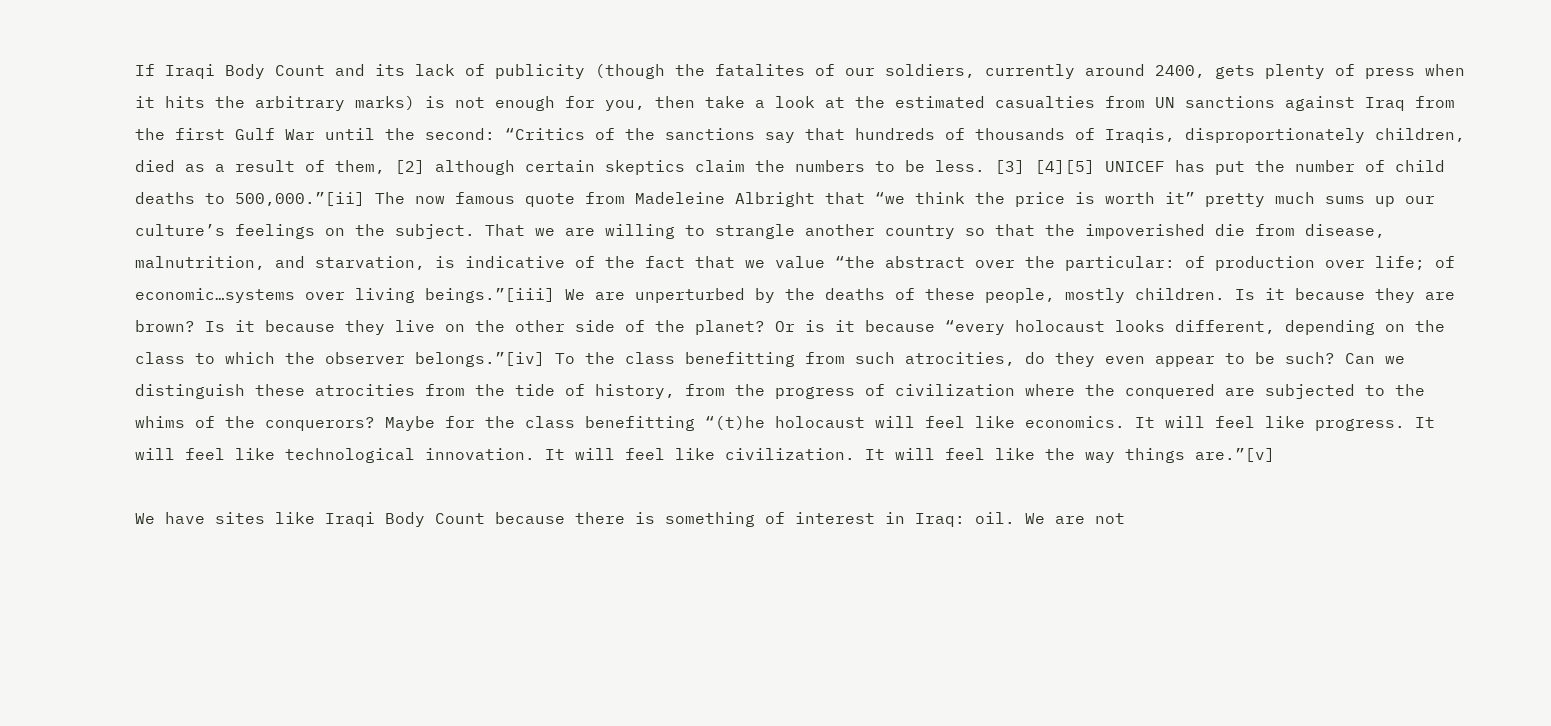If Iraqi Body Count and its lack of publicity (though the fatalites of our soldiers, currently around 2400, gets plenty of press when it hits the arbitrary marks) is not enough for you, then take a look at the estimated casualties from UN sanctions against Iraq from the first Gulf War until the second: “Critics of the sanctions say that hundreds of thousands of Iraqis, disproportionately children, died as a result of them, [2] although certain skeptics claim the numbers to be less. [3] [4][5] UNICEF has put the number of child deaths to 500,000.”[ii] The now famous quote from Madeleine Albright that “we think the price is worth it” pretty much sums up our culture’s feelings on the subject. That we are willing to strangle another country so that the impoverished die from disease, malnutrition, and starvation, is indicative of the fact that we value “the abstract over the particular: of production over life; of economic…systems over living beings.”[iii] We are unperturbed by the deaths of these people, mostly children. Is it because they are brown? Is it because they live on the other side of the planet? Or is it because “every holocaust looks different, depending on the class to which the observer belongs.”[iv] To the class benefitting from such atrocities, do they even appear to be such? Can we distinguish these atrocities from the tide of history, from the progress of civilization where the conquered are subjected to the whims of the conquerors? Maybe for the class benefitting “(t)he holocaust will feel like economics. It will feel like progress. It will feel like technological innovation. It will feel like civilization. It will feel like the way things are.”[v]

We have sites like Iraqi Body Count because there is something of interest in Iraq: oil. We are not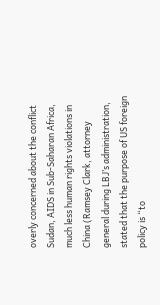overly concerned about the conflict Sudan, AIDS in Sub-Saharan Africa, much less human rights violations in China (Ramsey Clark, attorney general during LBJ’s administration, stated that the purpose of US foreign policy is “to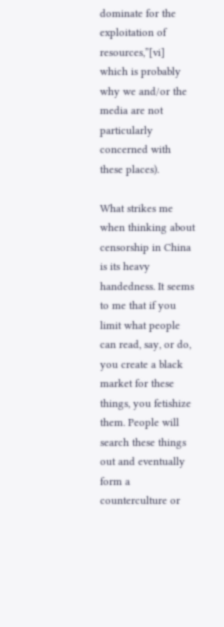dominate for the exploitation of resources,”[vi] which is probably why we and/or the media are not particularly concerned with these places).

What strikes me when thinking about censorship in China is its heavy handedness. It seems to me that if you limit what people can read, say, or do, you create a black market for these things, you fetishize them. People will search these things out and eventually form a counterculture or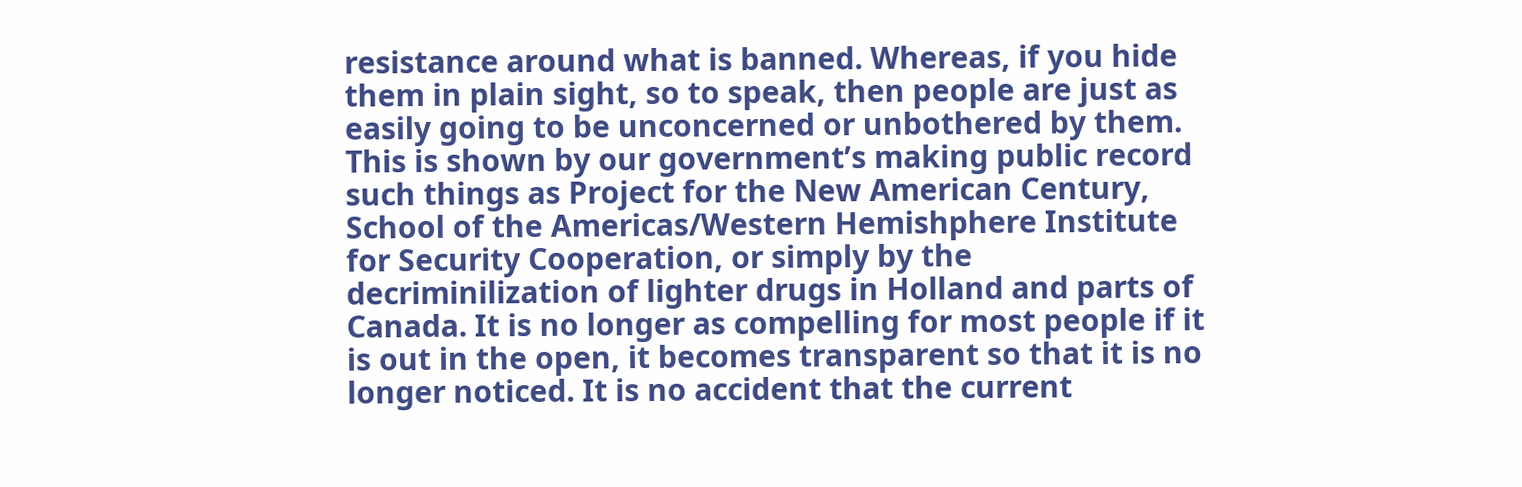resistance around what is banned. Whereas, if you hide them in plain sight, so to speak, then people are just as easily going to be unconcerned or unbothered by them. This is shown by our government’s making public record such things as Project for the New American Century, School of the Americas/Western Hemishphere Institute for Security Cooperation, or simply by the decriminilization of lighter drugs in Holland and parts of Canada. It is no longer as compelling for most people if it is out in the open, it becomes transparent so that it is no longer noticed. It is no accident that the current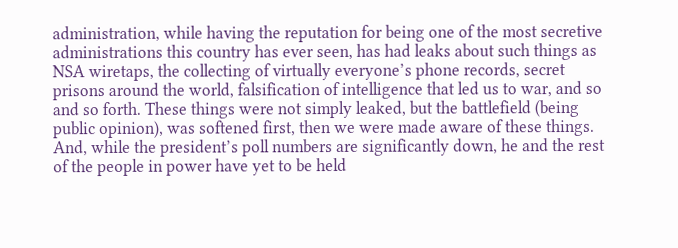administration, while having the reputation for being one of the most secretive administrations this country has ever seen, has had leaks about such things as NSA wiretaps, the collecting of virtually everyone’s phone records, secret prisons around the world, falsification of intelligence that led us to war, and so and so forth. These things were not simply leaked, but the battlefield (being public opinion), was softened first, then we were made aware of these things. And, while the president’s poll numbers are significantly down, he and the rest of the people in power have yet to be held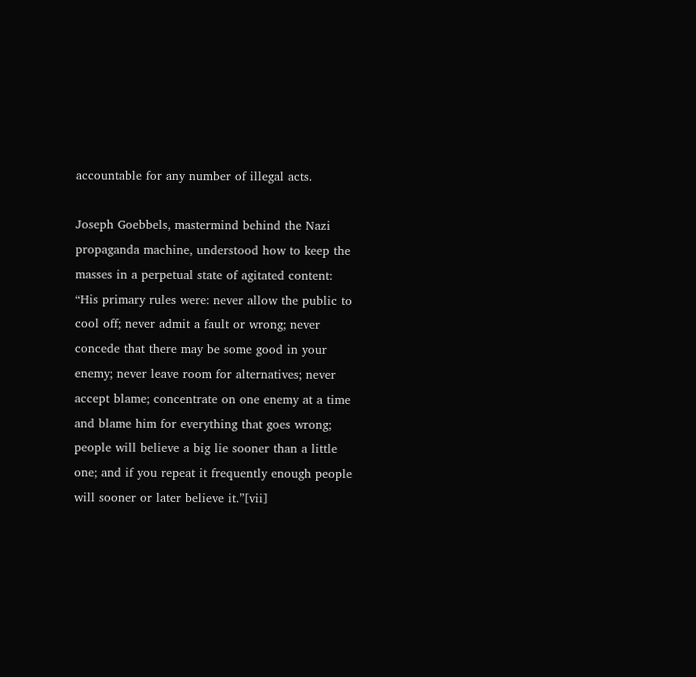accountable for any number of illegal acts.

Joseph Goebbels, mastermind behind the Nazi propaganda machine, understood how to keep the masses in a perpetual state of agitated content: “His primary rules were: never allow the public to cool off; never admit a fault or wrong; never concede that there may be some good in your enemy; never leave room for alternatives; never accept blame; concentrate on one enemy at a time and blame him for everything that goes wrong; people will believe a big lie sooner than a little one; and if you repeat it frequently enough people will sooner or later believe it.”[vii]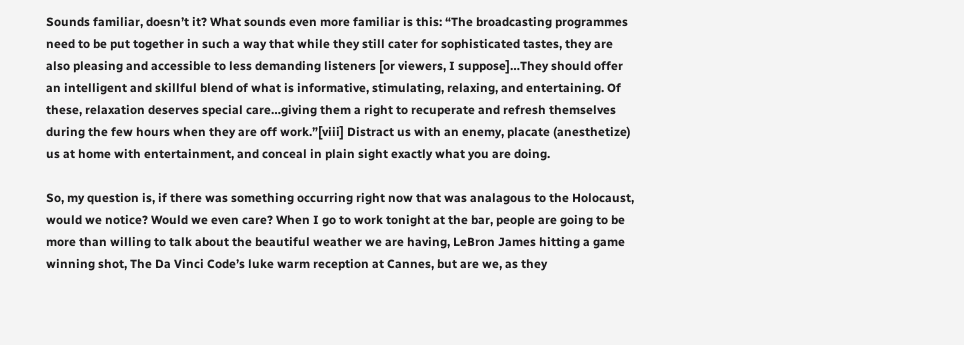Sounds familiar, doesn’t it? What sounds even more familiar is this: “The broadcasting programmes need to be put together in such a way that while they still cater for sophisticated tastes, they are also pleasing and accessible to less demanding listeners [or viewers, I suppose]…They should offer an intelligent and skillful blend of what is informative, stimulating, relaxing, and entertaining. Of these, relaxation deserves special care…giving them a right to recuperate and refresh themselves during the few hours when they are off work.”[viii] Distract us with an enemy, placate (anesthetize) us at home with entertainment, and conceal in plain sight exactly what you are doing.

So, my question is, if there was something occurring right now that was analagous to the Holocaust, would we notice? Would we even care? When I go to work tonight at the bar, people are going to be more than willing to talk about the beautiful weather we are having, LeBron James hitting a game winning shot, The Da Vinci Code’s luke warm reception at Cannes, but are we, as they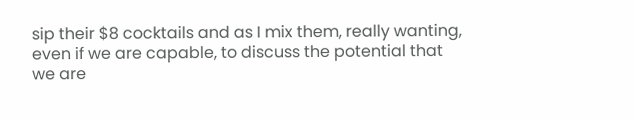sip their $8 cocktails and as I mix them, really wanting, even if we are capable, to discuss the potential that we are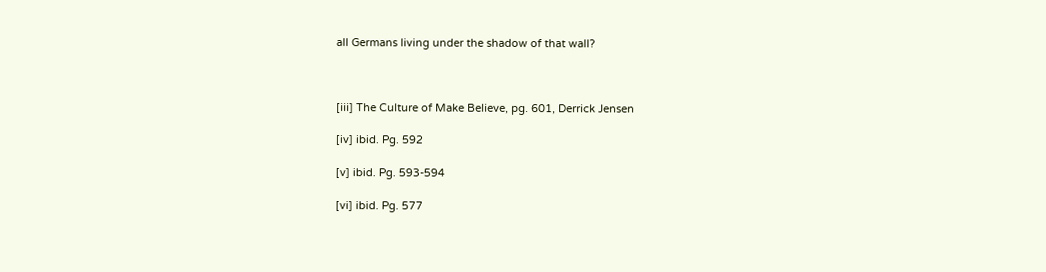all Germans living under the shadow of that wall?



[iii] The Culture of Make Believe, pg. 601, Derrick Jensen

[iv] ibid. Pg. 592

[v] ibid. Pg. 593-594

[vi] ibid. Pg. 577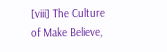[viii] The Culture of Make Believe,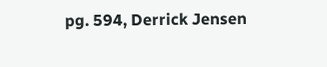pg. 594, Derrick Jensen